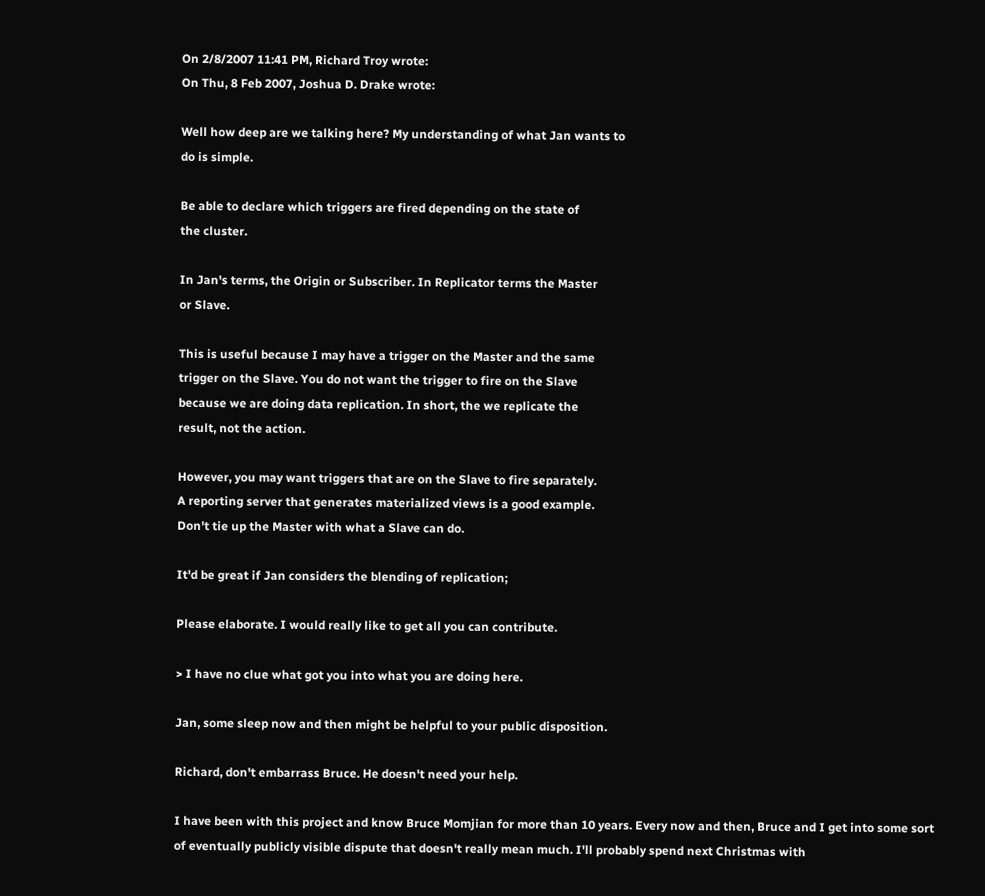On 2/8/2007 11:41 PM, Richard Troy wrote:
On Thu, 8 Feb 2007, Joshua D. Drake wrote:

Well how deep are we talking here? My understanding of what Jan wants to
do is simple.

Be able to declare which triggers are fired depending on the state of
the cluster.

In Jan's terms, the Origin or Subscriber. In Replicator terms the Master
or Slave.

This is useful because I may have a trigger on the Master and the same
trigger on the Slave. You do not want the trigger to fire on the Slave
because we are doing data replication. In short, the we replicate the
result, not the action.

However, you may want triggers that are on the Slave to fire separately.
A reporting server that generates materialized views is a good example.
Don't tie up the Master with what a Slave can do.

It'd be great if Jan considers the blending of replication;

Please elaborate. I would really like to get all you can contribute.

> I have no clue what got you into what you are doing here.

Jan, some sleep now and then might be helpful to your public disposition.

Richard, don't embarrass Bruce. He doesn't need your help.

I have been with this project and know Bruce Momjian for more than 10 years. Every now and then, Bruce and I get into some sort of eventually publicly visible dispute that doesn't really mean much. I'll probably spend next Christmas with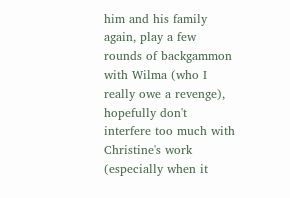him and his family again, play a few rounds of backgammon with Wilma (who I really owe a revenge), hopefully don't interfere too much with Christine's work (especially when it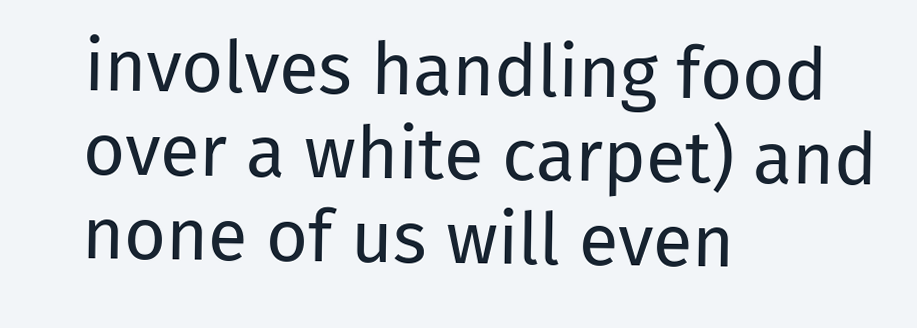involves handling food over a white carpet) and none of us will even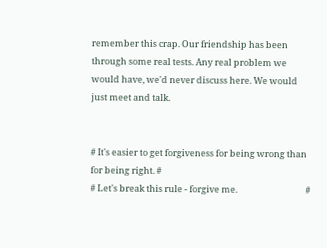remember this crap. Our friendship has been through some real tests. Any real problem we would have, we'd never discuss here. We would just meet and talk.


# It's easier to get forgiveness for being wrong than for being right. #
# Let's break this rule - forgive me.                                  #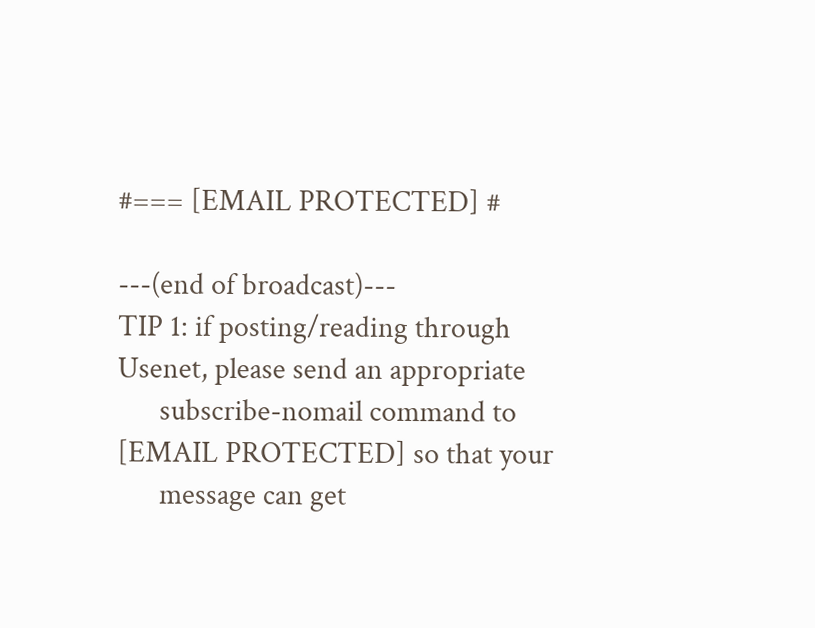#=== [EMAIL PROTECTED] #

---(end of broadcast)---
TIP 1: if posting/reading through Usenet, please send an appropriate
      subscribe-nomail command to [EMAIL PROTECTED] so that your
      message can get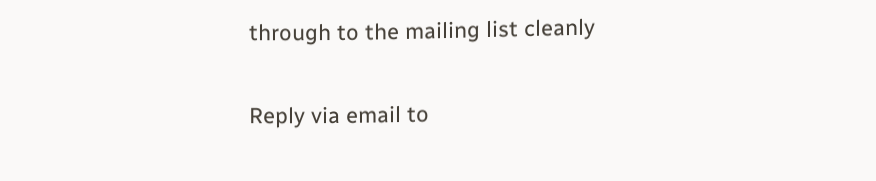through to the mailing list cleanly

Reply via email to